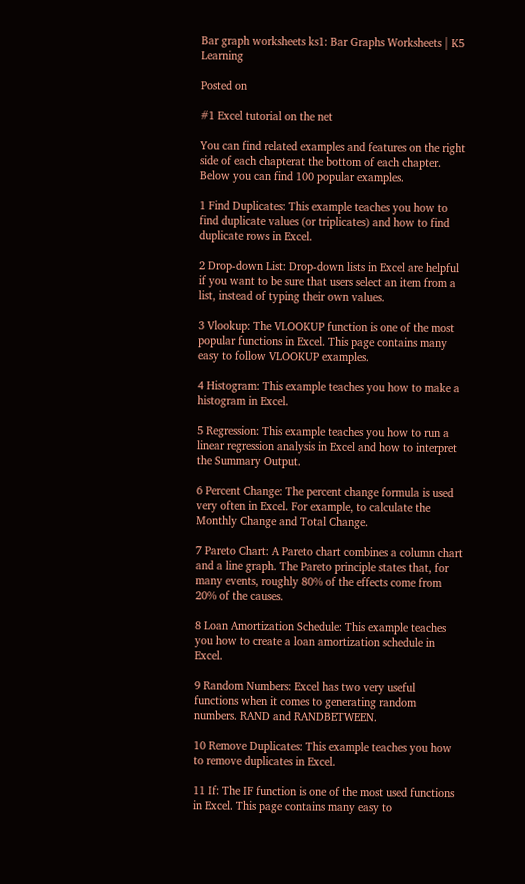Bar graph worksheets ks1: Bar Graphs Worksheets | K5 Learning

Posted on

#1 Excel tutorial on the net

You can find related examples and features on the right side of each chapterat the bottom of each chapter. Below you can find 100 popular examples.

1 Find Duplicates: This example teaches you how to find duplicate values (or triplicates) and how to find duplicate rows in Excel.

2 Drop-down List: Drop-down lists in Excel are helpful if you want to be sure that users select an item from a list, instead of typing their own values.

3 Vlookup: The VLOOKUP function is one of the most popular functions in Excel. This page contains many easy to follow VLOOKUP examples.

4 Histogram: This example teaches you how to make a histogram in Excel.

5 Regression: This example teaches you how to run a linear regression analysis in Excel and how to interpret the Summary Output.

6 Percent Change: The percent change formula is used very often in Excel. For example, to calculate the Monthly Change and Total Change.

7 Pareto Chart: A Pareto chart combines a column chart and a line graph. The Pareto principle states that, for many events, roughly 80% of the effects come from 20% of the causes.

8 Loan Amortization Schedule: This example teaches you how to create a loan amortization schedule in Excel.

9 Random Numbers: Excel has two very useful functions when it comes to generating random numbers. RAND and RANDBETWEEN.

10 Remove Duplicates: This example teaches you how to remove duplicates in Excel.

11 If: The IF function is one of the most used functions in Excel. This page contains many easy to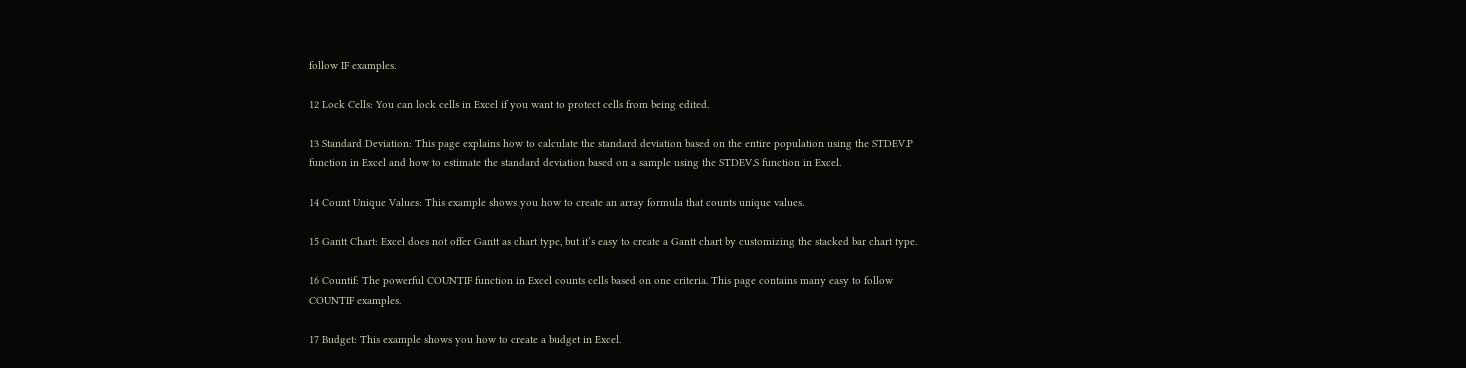follow IF examples.

12 Lock Cells: You can lock cells in Excel if you want to protect cells from being edited.

13 Standard Deviation: This page explains how to calculate the standard deviation based on the entire population using the STDEV.P function in Excel and how to estimate the standard deviation based on a sample using the STDEV.S function in Excel.

14 Count Unique Values: This example shows you how to create an array formula that counts unique values.

15 Gantt Chart: Excel does not offer Gantt as chart type, but it’s easy to create a Gantt chart by customizing the stacked bar chart type.

16 Countif: The powerful COUNTIF function in Excel counts cells based on one criteria. This page contains many easy to follow COUNTIF examples.

17 Budget: This example shows you how to create a budget in Excel.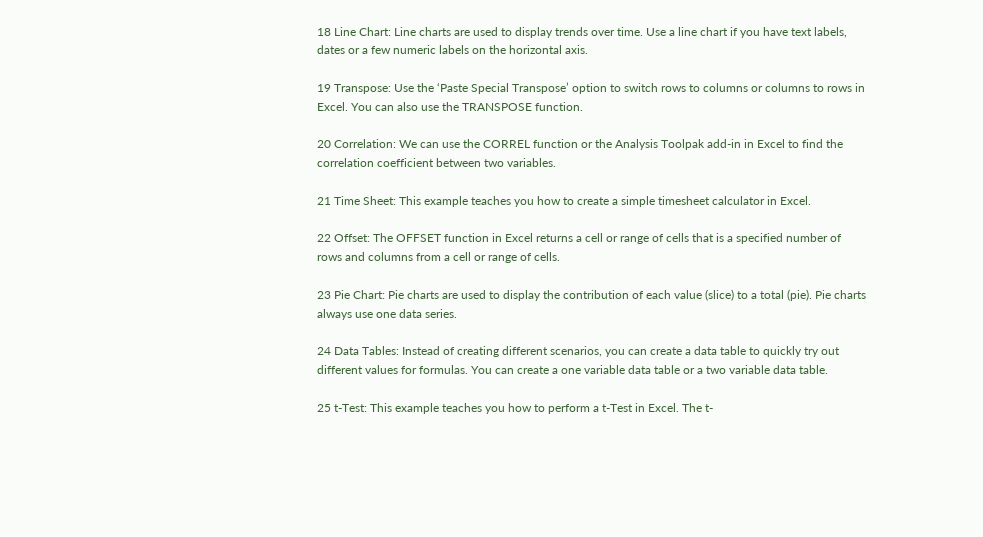18 Line Chart: Line charts are used to display trends over time. Use a line chart if you have text labels, dates or a few numeric labels on the horizontal axis.

19 Transpose: Use the ‘Paste Special Transpose’ option to switch rows to columns or columns to rows in Excel. You can also use the TRANSPOSE function.

20 Correlation: We can use the CORREL function or the Analysis Toolpak add-in in Excel to find the correlation coefficient between two variables.

21 Time Sheet: This example teaches you how to create a simple timesheet calculator in Excel.

22 Offset: The OFFSET function in Excel returns a cell or range of cells that is a specified number of rows and columns from a cell or range of cells.

23 Pie Chart: Pie charts are used to display the contribution of each value (slice) to a total (pie). Pie charts always use one data series.

24 Data Tables: Instead of creating different scenarios, you can create a data table to quickly try out different values for formulas. You can create a one variable data table or a two variable data table.

25 t-Test: This example teaches you how to perform a t-Test in Excel. The t-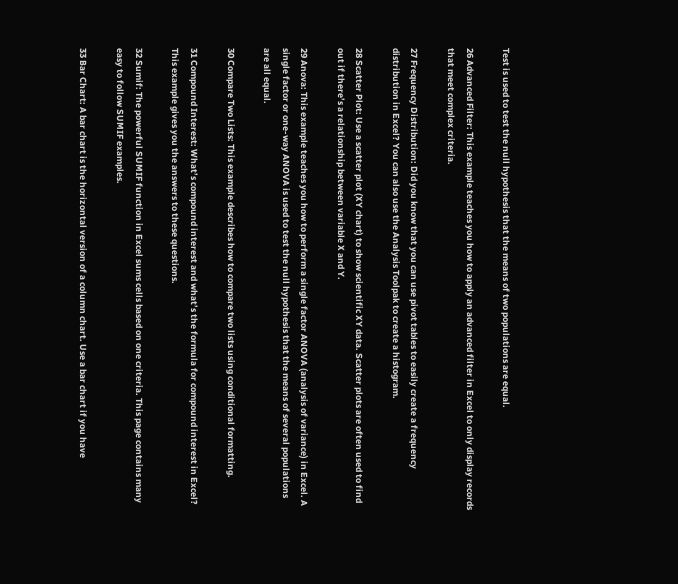Test is used to test the null hypothesis that the means of two populations are equal.

26 Advanced Filter: This example teaches you how to apply an advanced filter in Excel to only display records that meet complex criteria.

27 Frequency Distribution: Did you know that you can use pivot tables to easily create a frequency distribution in Excel? You can also use the Analysis Toolpak to create a histogram.

28 Scatter Plot: Use a scatter plot (XY chart) to show scientific XY data. Scatter plots are often used to find out if there’s a relationship between variable X and Y.

29 Anova: This example teaches you how to perform a single factor ANOVA (analysis of variance) in Excel. A single factor or one-way ANOVA is used to test the null hypothesis that the means of several populations are all equal.

30 Compare Two Lists: This example describes how to compare two lists using conditional formatting.

31 Compound Interest: What’s compound interest and what’s the formula for compound interest in Excel? This example gives you the answers to these questions.

32 Sumif: The powerful SUMIF function in Excel sums cells based on one criteria. This page contains many easy to follow SUMIF examples.

33 Bar Chart: A bar chart is the horizontal version of a column chart. Use a bar chart if you have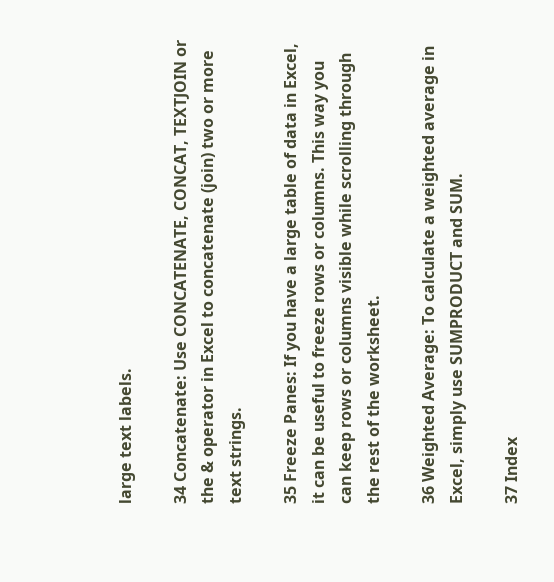large text labels.

34 Concatenate: Use CONCATENATE, CONCAT, TEXTJOIN or the & operator in Excel to concatenate (join) two or more text strings.

35 Freeze Panes: If you have a large table of data in Excel, it can be useful to freeze rows or columns. This way you can keep rows or columns visible while scrolling through the rest of the worksheet.

36 Weighted Average: To calculate a weighted average in Excel, simply use SUMPRODUCT and SUM.

37 Index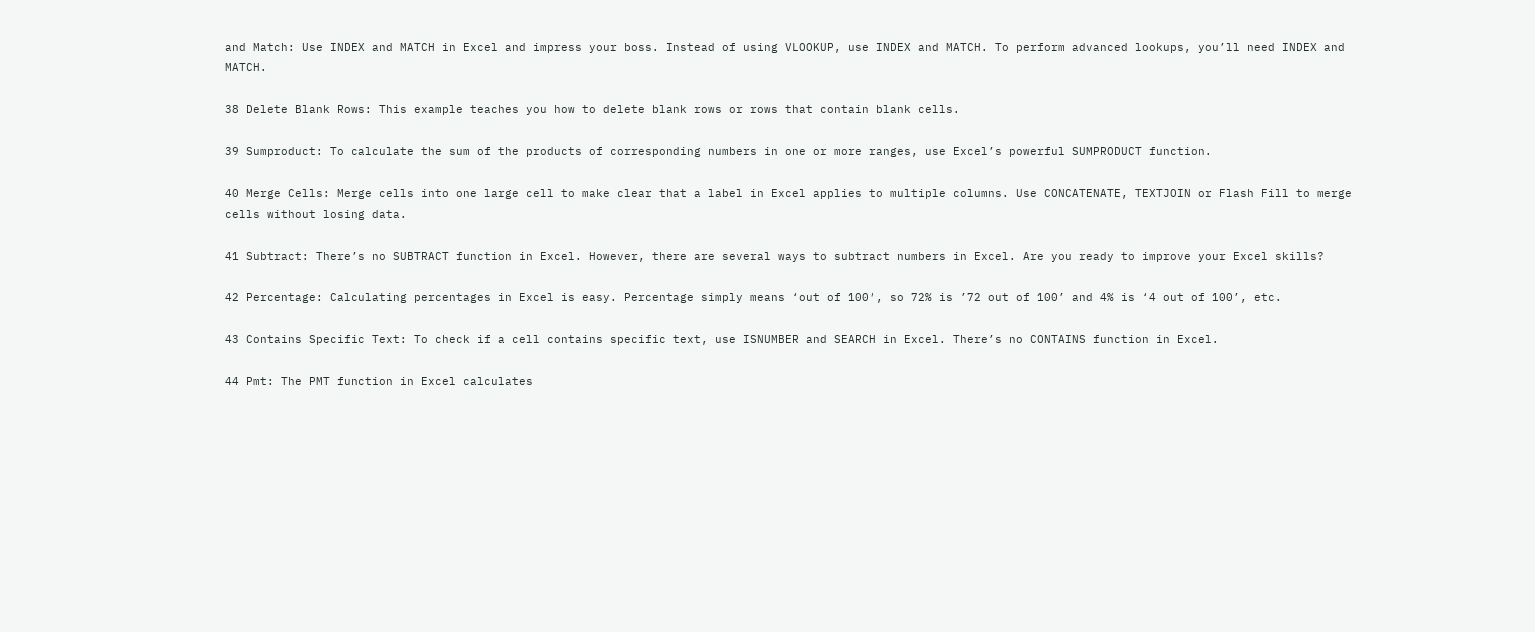and Match: Use INDEX and MATCH in Excel and impress your boss. Instead of using VLOOKUP, use INDEX and MATCH. To perform advanced lookups, you’ll need INDEX and MATCH.

38 Delete Blank Rows: This example teaches you how to delete blank rows or rows that contain blank cells.

39 Sumproduct: To calculate the sum of the products of corresponding numbers in one or more ranges, use Excel’s powerful SUMPRODUCT function.

40 Merge Cells: Merge cells into one large cell to make clear that a label in Excel applies to multiple columns. Use CONCATENATE, TEXTJOIN or Flash Fill to merge cells without losing data.

41 Subtract: There’s no SUBTRACT function in Excel. However, there are several ways to subtract numbers in Excel. Are you ready to improve your Excel skills?

42 Percentage: Calculating percentages in Excel is easy. Percentage simply means ‘out of 100′, so 72% is ’72 out of 100’ and 4% is ‘4 out of 100’, etc.

43 Contains Specific Text: To check if a cell contains specific text, use ISNUMBER and SEARCH in Excel. There’s no CONTAINS function in Excel.

44 Pmt: The PMT function in Excel calculates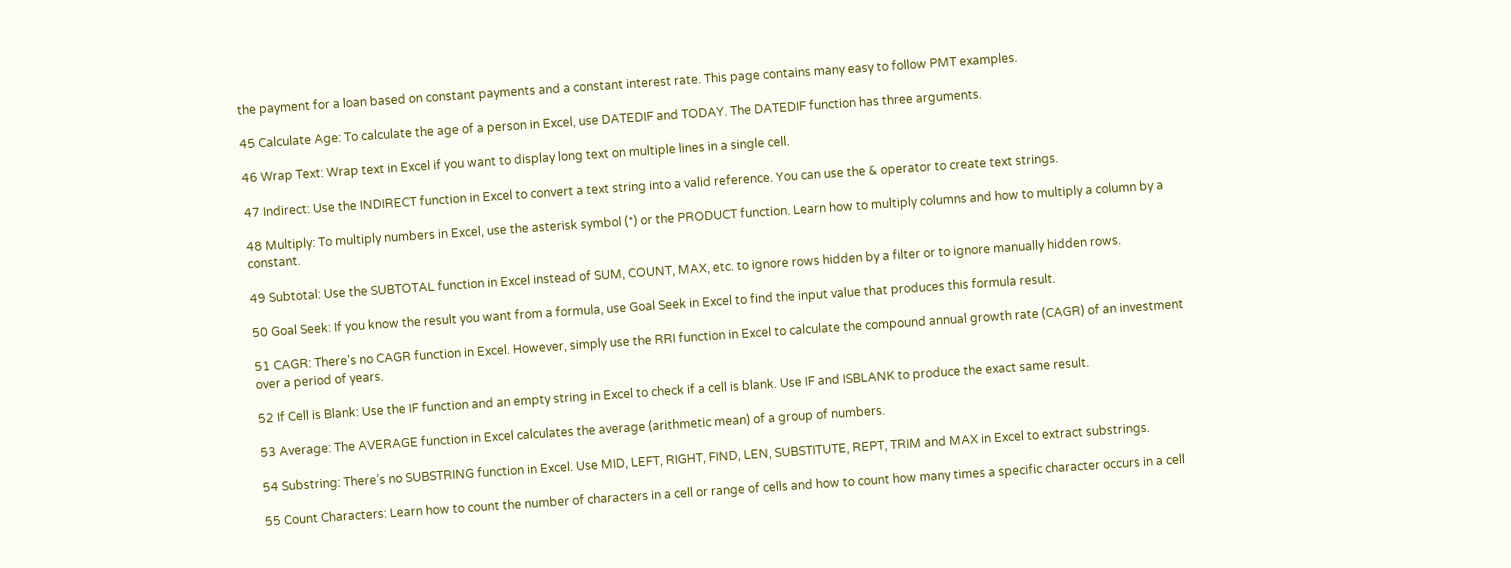the payment for a loan based on constant payments and a constant interest rate. This page contains many easy to follow PMT examples.

45 Calculate Age: To calculate the age of a person in Excel, use DATEDIF and TODAY. The DATEDIF function has three arguments.

46 Wrap Text: Wrap text in Excel if you want to display long text on multiple lines in a single cell.

47 Indirect: Use the INDIRECT function in Excel to convert a text string into a valid reference. You can use the & operator to create text strings.

48 Multiply: To multiply numbers in Excel, use the asterisk symbol (*) or the PRODUCT function. Learn how to multiply columns and how to multiply a column by a constant.

49 Subtotal: Use the SUBTOTAL function in Excel instead of SUM, COUNT, MAX, etc. to ignore rows hidden by a filter or to ignore manually hidden rows.

50 Goal Seek: If you know the result you want from a formula, use Goal Seek in Excel to find the input value that produces this formula result.

51 CAGR: There’s no CAGR function in Excel. However, simply use the RRI function in Excel to calculate the compound annual growth rate (CAGR) of an investment over a period of years.

52 If Cell is Blank: Use the IF function and an empty string in Excel to check if a cell is blank. Use IF and ISBLANK to produce the exact same result.

53 Average: The AVERAGE function in Excel calculates the average (arithmetic mean) of a group of numbers.

54 Substring: There’s no SUBSTRING function in Excel. Use MID, LEFT, RIGHT, FIND, LEN, SUBSTITUTE, REPT, TRIM and MAX in Excel to extract substrings.

55 Count Characters: Learn how to count the number of characters in a cell or range of cells and how to count how many times a specific character occurs in a cell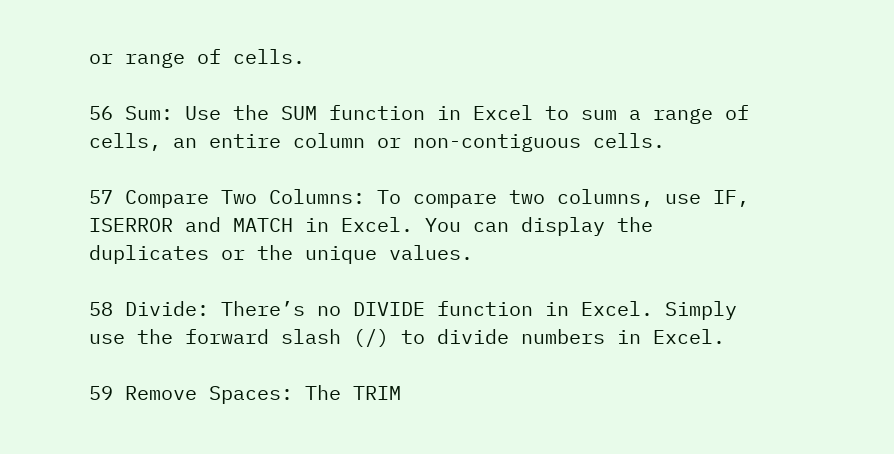or range of cells.

56 Sum: Use the SUM function in Excel to sum a range of cells, an entire column or non-contiguous cells.

57 Compare Two Columns: To compare two columns, use IF, ISERROR and MATCH in Excel. You can display the duplicates or the unique values.

58 Divide: There’s no DIVIDE function in Excel. Simply use the forward slash (/) to divide numbers in Excel.

59 Remove Spaces: The TRIM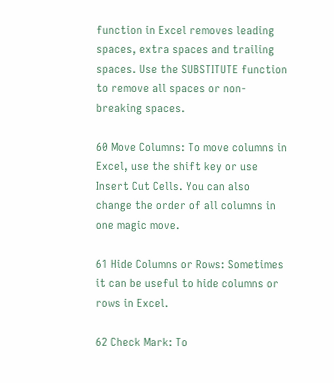function in Excel removes leading spaces, extra spaces and trailing spaces. Use the SUBSTITUTE function to remove all spaces or non-breaking spaces.

60 Move Columns: To move columns in Excel, use the shift key or use Insert Cut Cells. You can also change the order of all columns in one magic move.

61 Hide Columns or Rows: Sometimes it can be useful to hide columns or rows in Excel.

62 Check Mark: To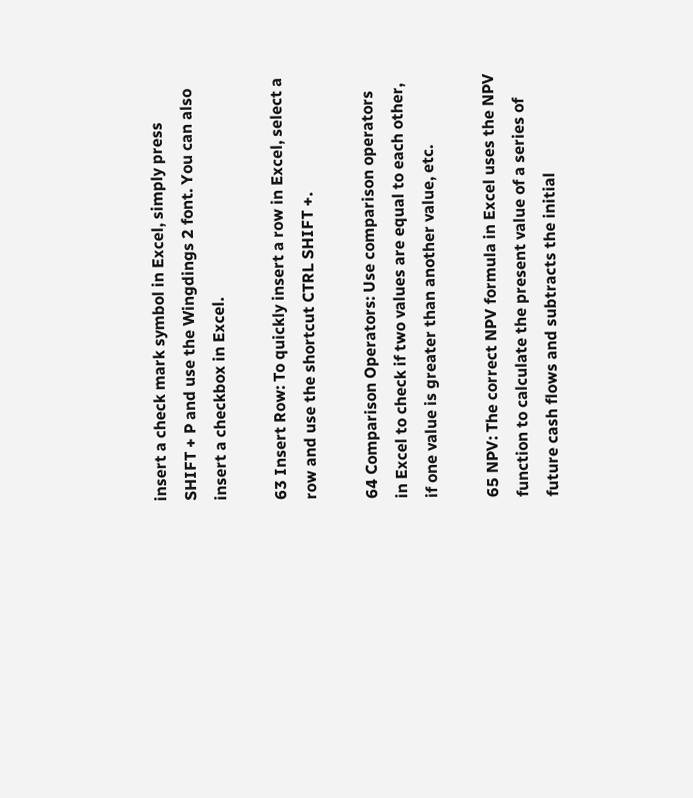insert a check mark symbol in Excel, simply press SHIFT + P and use the Wingdings 2 font. You can also insert a checkbox in Excel.

63 Insert Row: To quickly insert a row in Excel, select a row and use the shortcut CTRL SHIFT +.

64 Comparison Operators: Use comparison operators in Excel to check if two values are equal to each other, if one value is greater than another value, etc.

65 NPV: The correct NPV formula in Excel uses the NPV function to calculate the present value of a series of future cash flows and subtracts the initial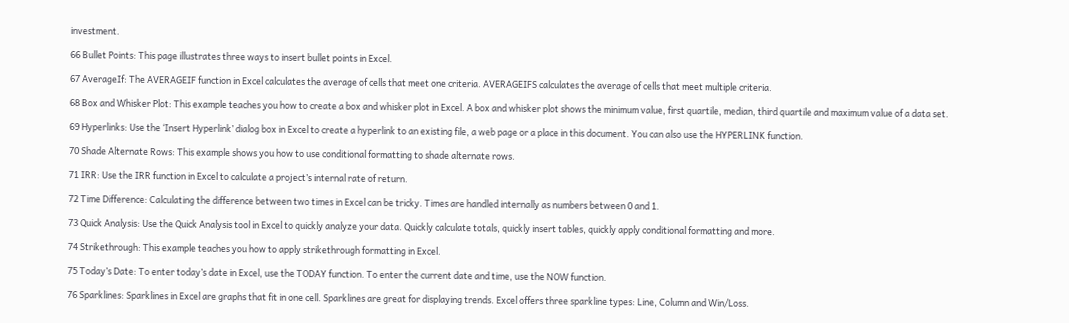investment.

66 Bullet Points: This page illustrates three ways to insert bullet points in Excel.

67 AverageIf: The AVERAGEIF function in Excel calculates the average of cells that meet one criteria. AVERAGEIFS calculates the average of cells that meet multiple criteria.

68 Box and Whisker Plot: This example teaches you how to create a box and whisker plot in Excel. A box and whisker plot shows the minimum value, first quartile, median, third quartile and maximum value of a data set.

69 Hyperlinks: Use the ‘Insert Hyperlink’ dialog box in Excel to create a hyperlink to an existing file, a web page or a place in this document. You can also use the HYPERLINK function.

70 Shade Alternate Rows: This example shows you how to use conditional formatting to shade alternate rows.

71 IRR: Use the IRR function in Excel to calculate a project’s internal rate of return.

72 Time Difference: Calculating the difference between two times in Excel can be tricky. Times are handled internally as numbers between 0 and 1.

73 Quick Analysis: Use the Quick Analysis tool in Excel to quickly analyze your data. Quickly calculate totals, quickly insert tables, quickly apply conditional formatting and more.

74 Strikethrough: This example teaches you how to apply strikethrough formatting in Excel.

75 Today’s Date: To enter today’s date in Excel, use the TODAY function. To enter the current date and time, use the NOW function.

76 Sparklines: Sparklines in Excel are graphs that fit in one cell. Sparklines are great for displaying trends. Excel offers three sparkline types: Line, Column and Win/Loss.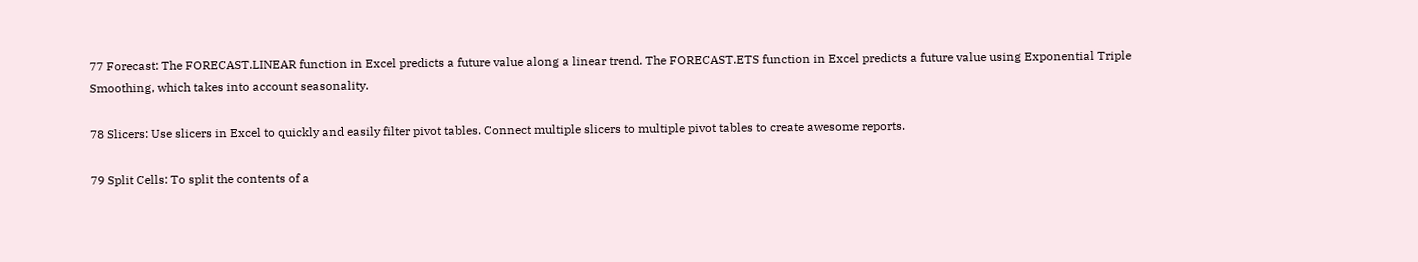77 Forecast: The FORECAST.LINEAR function in Excel predicts a future value along a linear trend. The FORECAST.ETS function in Excel predicts a future value using Exponential Triple Smoothing, which takes into account seasonality.

78 Slicers: Use slicers in Excel to quickly and easily filter pivot tables. Connect multiple slicers to multiple pivot tables to create awesome reports.

79 Split Cells: To split the contents of a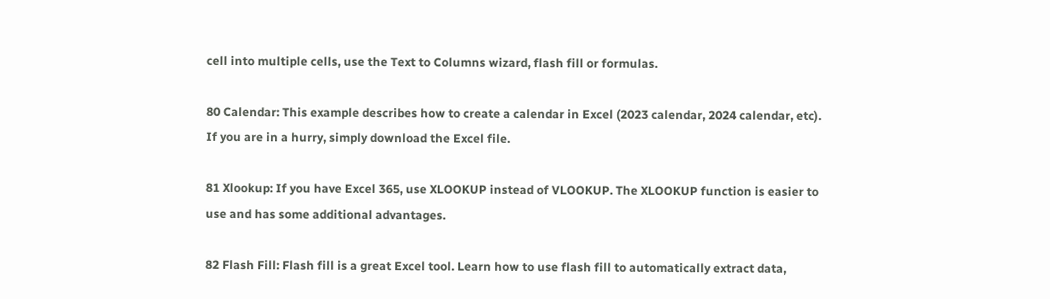cell into multiple cells, use the Text to Columns wizard, flash fill or formulas.

80 Calendar: This example describes how to create a calendar in Excel (2023 calendar, 2024 calendar, etc). If you are in a hurry, simply download the Excel file.

81 Xlookup: If you have Excel 365, use XLOOKUP instead of VLOOKUP. The XLOOKUP function is easier to use and has some additional advantages.

82 Flash Fill: Flash fill is a great Excel tool. Learn how to use flash fill to automatically extract data,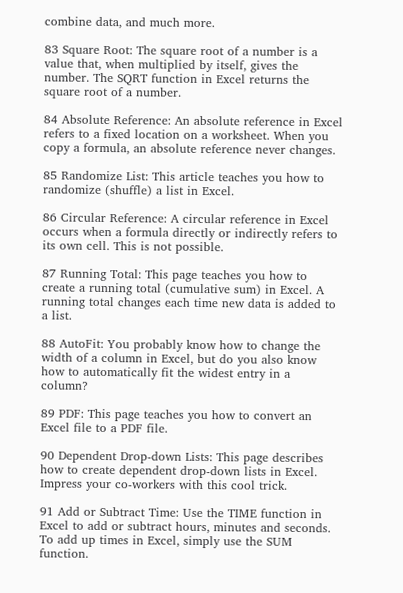combine data, and much more.

83 Square Root: The square root of a number is a value that, when multiplied by itself, gives the number. The SQRT function in Excel returns the square root of a number.

84 Absolute Reference: An absolute reference in Excel refers to a fixed location on a worksheet. When you copy a formula, an absolute reference never changes.

85 Randomize List: This article teaches you how to randomize (shuffle) a list in Excel.

86 Circular Reference: A circular reference in Excel occurs when a formula directly or indirectly refers to its own cell. This is not possible.

87 Running Total: This page teaches you how to create a running total (cumulative sum) in Excel. A running total changes each time new data is added to a list.

88 AutoFit: You probably know how to change the width of a column in Excel, but do you also know how to automatically fit the widest entry in a column?

89 PDF: This page teaches you how to convert an Excel file to a PDF file.

90 Dependent Drop-down Lists: This page describes how to create dependent drop-down lists in Excel. Impress your co-workers with this cool trick.

91 Add or Subtract Time: Use the TIME function in Excel to add or subtract hours, minutes and seconds. To add up times in Excel, simply use the SUM function.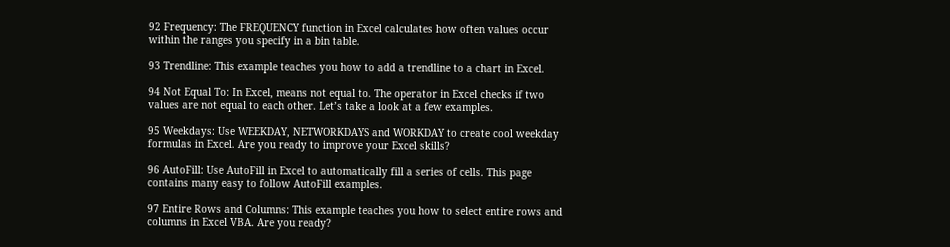92 Frequency: The FREQUENCY function in Excel calculates how often values occur within the ranges you specify in a bin table.

93 Trendline: This example teaches you how to add a trendline to a chart in Excel.

94 Not Equal To: In Excel, means not equal to. The operator in Excel checks if two values are not equal to each other. Let’s take a look at a few examples.

95 Weekdays: Use WEEKDAY, NETWORKDAYS and WORKDAY to create cool weekday formulas in Excel. Are you ready to improve your Excel skills?

96 AutoFill: Use AutoFill in Excel to automatically fill a series of cells. This page contains many easy to follow AutoFill examples.

97 Entire Rows and Columns: This example teaches you how to select entire rows and columns in Excel VBA. Are you ready?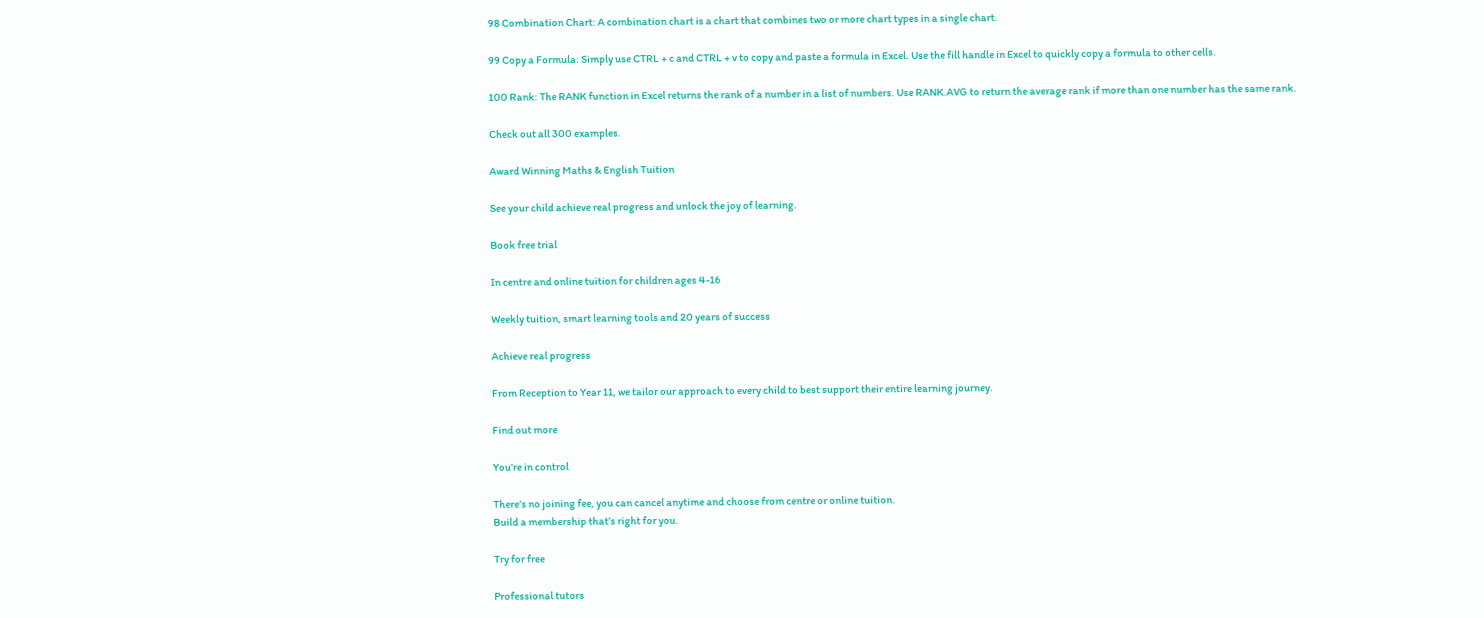98 Combination Chart: A combination chart is a chart that combines two or more chart types in a single chart.

99 Copy a Formula: Simply use CTRL + c and CTRL + v to copy and paste a formula in Excel. Use the fill handle in Excel to quickly copy a formula to other cells.

100 Rank: The RANK function in Excel returns the rank of a number in a list of numbers. Use RANK.AVG to return the average rank if more than one number has the same rank.

Check out all 300 examples.

Award Winning Maths & English Tuition

See your child achieve real progress and unlock the joy of learning.

Book free trial

In centre and online tuition for children ages 4-16

Weekly tuition, smart learning tools and 20 years of success

Achieve real progress

From Reception to Year 11, we tailor our approach to every child to best support their entire learning journey.

Find out more

You’re in control

There’s no joining fee, you can cancel anytime and choose from centre or online tuition.
Build a membership that’s right for you.

Try for free

Professional tutors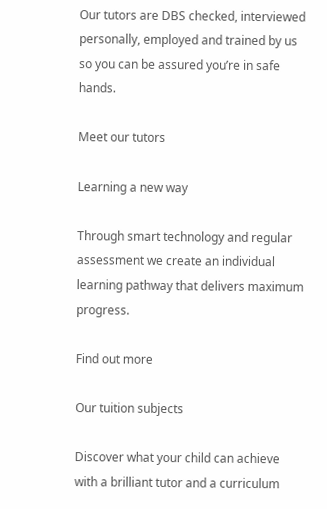Our tutors are DBS checked, interviewed personally, employed and trained by us so you can be assured you’re in safe hands.

Meet our tutors

Learning a new way

Through smart technology and regular assessment we create an individual learning pathway that delivers maximum progress.

Find out more

Our tuition subjects

Discover what your child can achieve with a brilliant tutor and a curriculum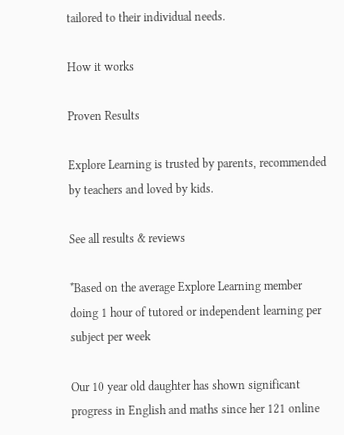tailored to their individual needs.

How it works

Proven Results

Explore Learning is trusted by parents, recommended by teachers and loved by kids.

See all results & reviews

*Based on the average Explore Learning member doing 1 hour of tutored or independent learning per subject per week

Our 10 year old daughter has shown significant progress in English and maths since her 121 online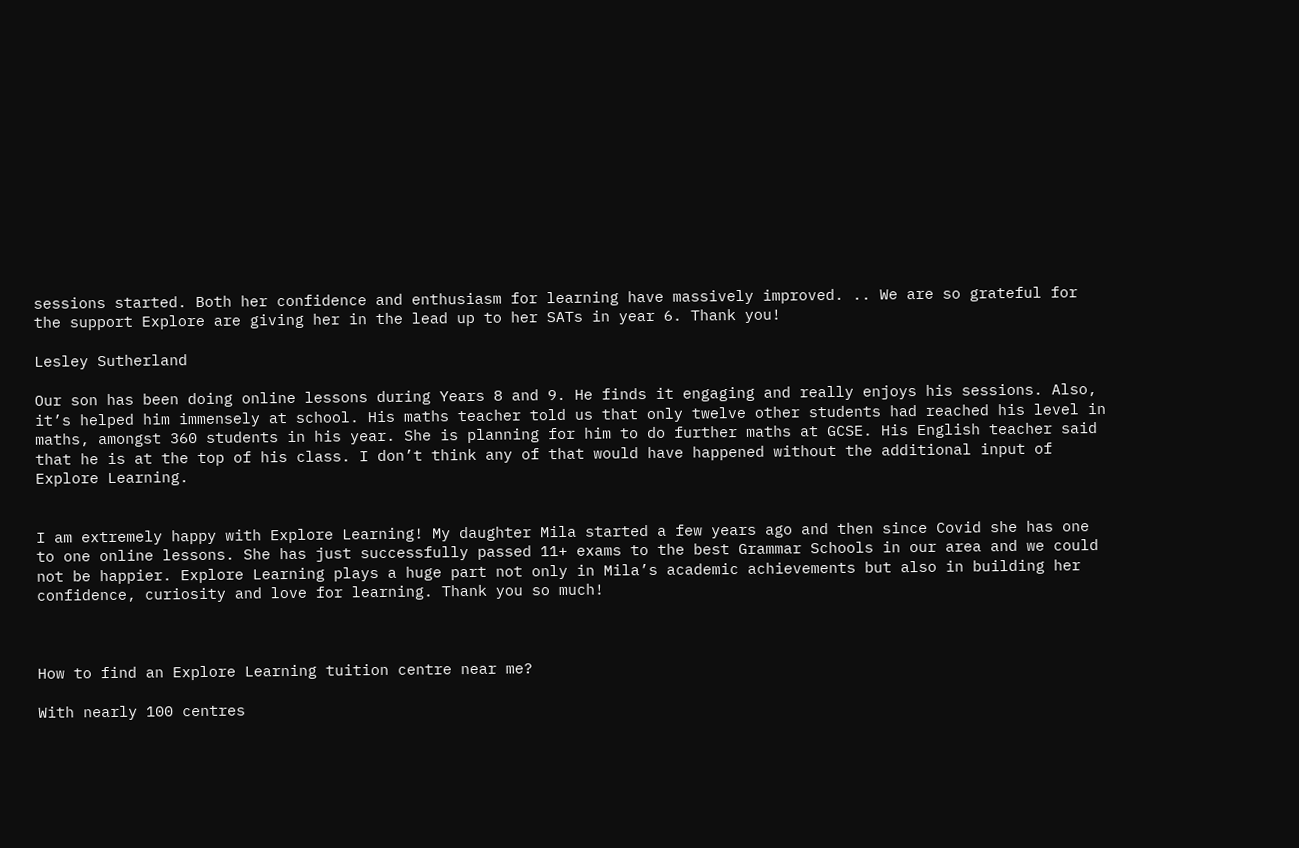sessions started. Both her confidence and enthusiasm for learning have massively improved. .. We are so grateful for the support Explore are giving her in the lead up to her SATs in year 6. Thank you!

Lesley Sutherland

Our son has been doing online lessons during Years 8 and 9. He finds it engaging and really enjoys his sessions. Also, it’s helped him immensely at school. His maths teacher told us that only twelve other students had reached his level in maths, amongst 360 students in his year. She is planning for him to do further maths at GCSE. His English teacher said that he is at the top of his class. I don’t think any of that would have happened without the additional input of Explore Learning.


I am extremely happy with Explore Learning! My daughter Mila started a few years ago and then since Covid she has one to one online lessons. She has just successfully passed 11+ exams to the best Grammar Schools in our area and we could not be happier. Explore Learning plays a huge part not only in Mila’s academic achievements but also in building her confidence, curiosity and love for learning. Thank you so much!



How to find an Explore Learning tuition centre near me?

With nearly 100 centres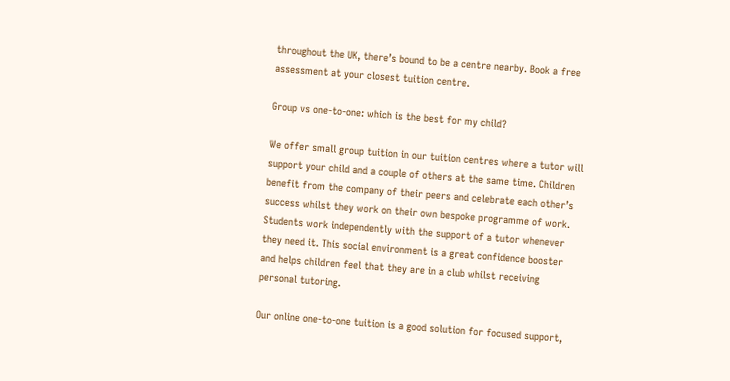throughout the UK, there’s bound to be a centre nearby. Book a free assessment at your closest tuition centre.

Group vs one-to-one: which is the best for my child?

We offer small group tuition in our tuition centres where a tutor will support your child and a couple of others at the same time. Children benefit from the company of their peers and celebrate each other’s success whilst they work on their own bespoke programme of work. Students work independently with the support of a tutor whenever they need it. This social environment is a great confidence booster and helps children feel that they are in a club whilst receiving personal tutoring.

Our online one-to-one tuition is a good solution for focused support,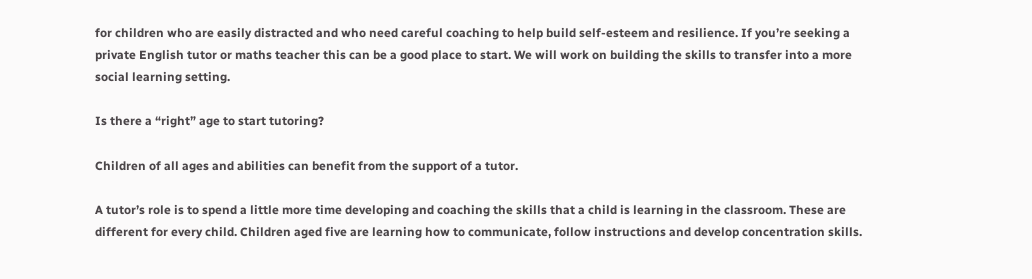for children who are easily distracted and who need careful coaching to help build self-esteem and resilience. If you’re seeking a private English tutor or maths teacher this can be a good place to start. We will work on building the skills to transfer into a more social learning setting.

Is there a “right” age to start tutoring?

Children of all ages and abilities can benefit from the support of a tutor.

A tutor’s role is to spend a little more time developing and coaching the skills that a child is learning in the classroom. These are different for every child. Children aged five are learning how to communicate, follow instructions and develop concentration skills.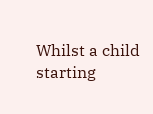Whilst a child starting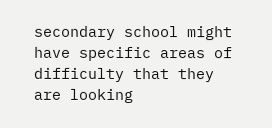secondary school might have specific areas of difficulty that they are looking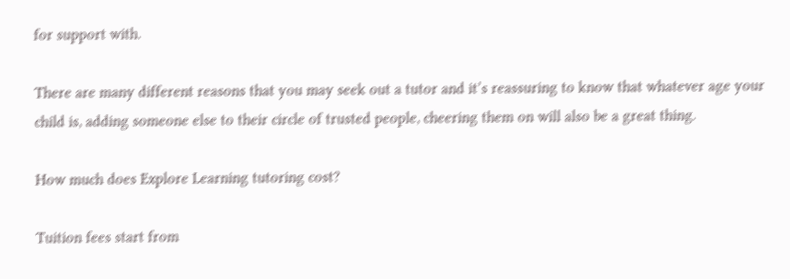for support with.

There are many different reasons that you may seek out a tutor and it’s reassuring to know that whatever age your child is, adding someone else to their circle of trusted people, cheering them on will also be a great thing.

How much does Explore Learning tutoring cost?

Tuition fees start from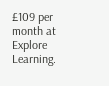£109 per month at Explore Learning.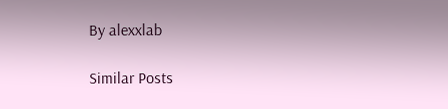By alexxlab

Similar Posts